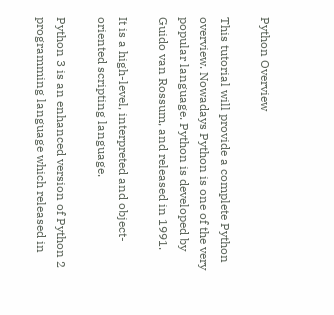Python Overview

This tutorial will provide a complete Python overview. Nowadays Python is one of the very popular language. Python is developed by Guido van Rossum, and released in 1991.

It is a high-level, interpreted and object-oriented scripting language.

Python 3 is an enhanced version of Python 2 programming language which released in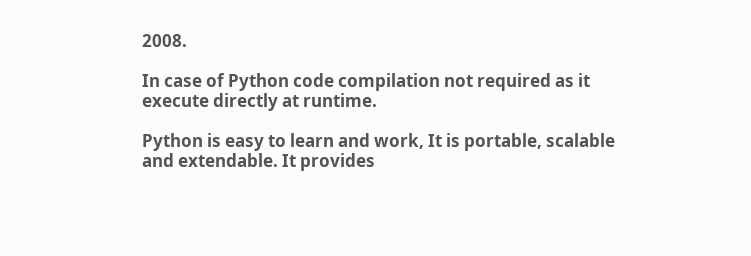2008.

In case of Python code compilation not required as it execute directly at runtime.

Python is easy to learn and work, It is portable, scalable and extendable. It provides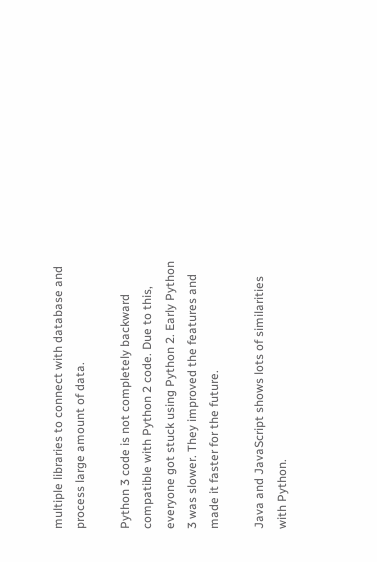multiple libraries to connect with database and process large amount of data.

Python 3 code is not completely backward compatible with Python 2 code. Due to this, everyone got stuck using Python 2. Early Python 3 was slower. They improved the features and made it faster for the future.

Java and JavaScript shows lots of similarities with Python.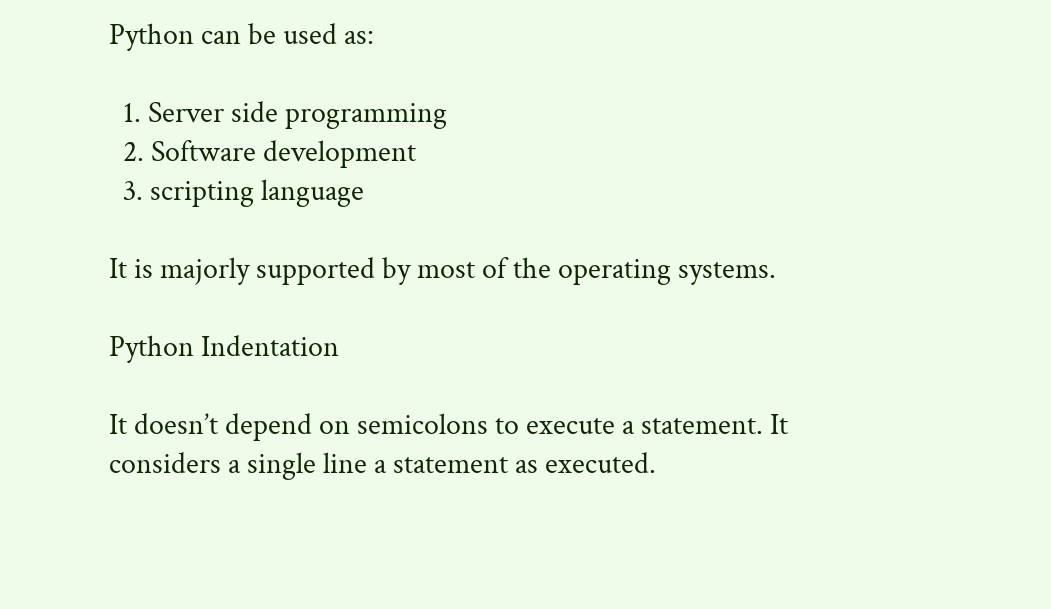Python can be used as:

  1. Server side programming
  2. Software development
  3. scripting language

It is majorly supported by most of the operating systems.

Python Indentation

It doesn’t depend on semicolons to execute a statement. It considers a single line a statement as executed.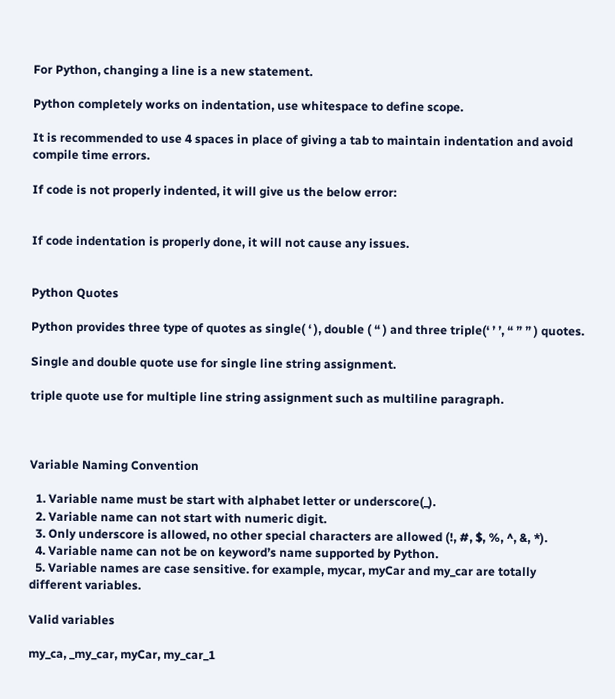For Python, changing a line is a new statement.

Python completely works on indentation, use whitespace to define scope.

It is recommended to use 4 spaces in place of giving a tab to maintain indentation and avoid compile time errors.

If code is not properly indented, it will give us the below error:


If code indentation is properly done, it will not cause any issues.


Python Quotes

Python provides three type of quotes as single( ‘ ), double ( “ ) and three triple(‘ ’ ’, “ ” ” ) quotes.

Single and double quote use for single line string assignment.

triple quote use for multiple line string assignment such as multiline paragraph.



Variable Naming Convention

  1. Variable name must be start with alphabet letter or underscore(_).
  2. Variable name can not start with numeric digit.
  3. Only underscore is allowed, no other special characters are allowed (!, #, $, %, ^, &, *).
  4. Variable name can not be on keyword’s name supported by Python.
  5. Variable names are case sensitive. for example, mycar, myCar and my_car are totally different variables.

Valid variables

my_ca, _my_car, myCar, my_car_1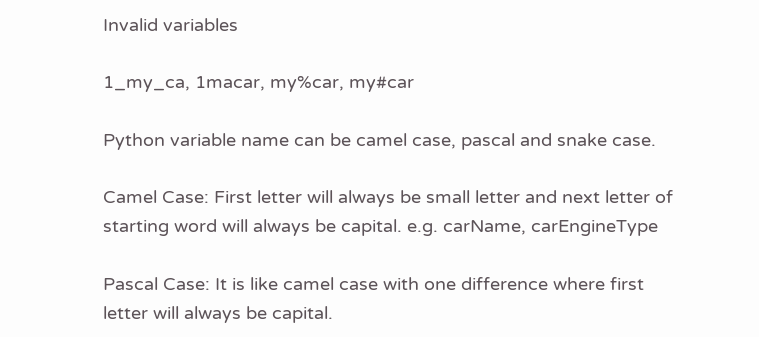Invalid variables

1_my_ca, 1macar, my%car, my#car

Python variable name can be camel case, pascal and snake case.

Camel Case: First letter will always be small letter and next letter of starting word will always be capital. e.g. carName, carEngineType

Pascal Case: It is like camel case with one difference where first letter will always be capital.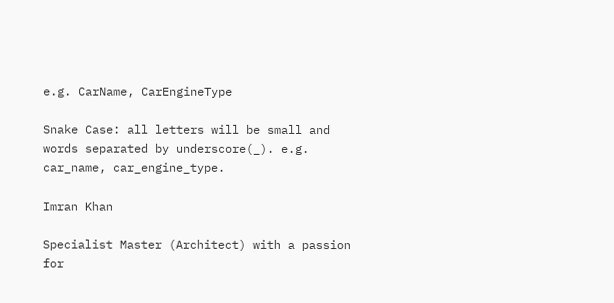e.g. CarName, CarEngineType

Snake Case: all letters will be small and words separated by underscore(_). e.g. car_name, car_engine_type.

Imran Khan

Specialist Master (Architect) with a passion for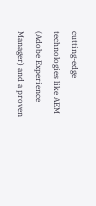cutting-edge technologies like AEM (Adobe Experience Manager) and a proven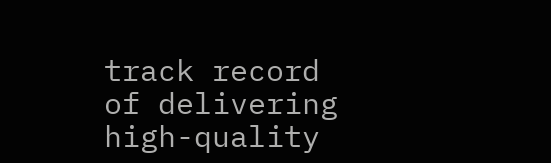track record of delivering high-quality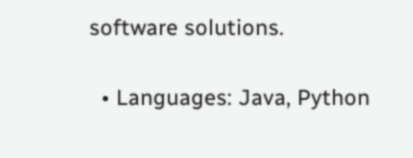software solutions.

  • Languages: Java, Python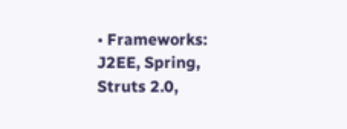• Frameworks: J2EE, Spring, Struts 2.0,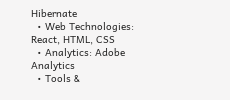Hibernate
  • Web Technologies: React, HTML, CSS
  • Analytics: Adobe Analytics
  • Tools &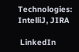Technologies: IntelliJ, JIRA

 LinkedIn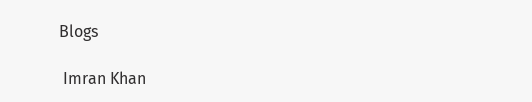Blogs

 Imran Khan